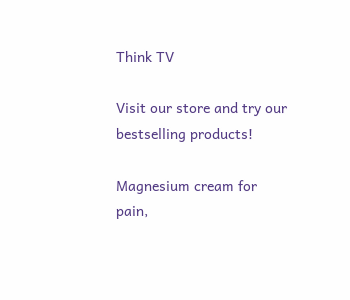Think TV

Visit our store and try our
bestselling products!

Magnesium cream for
pain,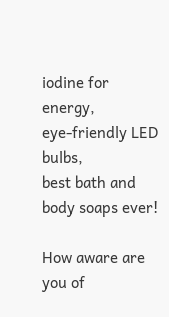iodine for energy,
eye-friendly LED bulbs,
best bath and body soaps ever!

How aware are you of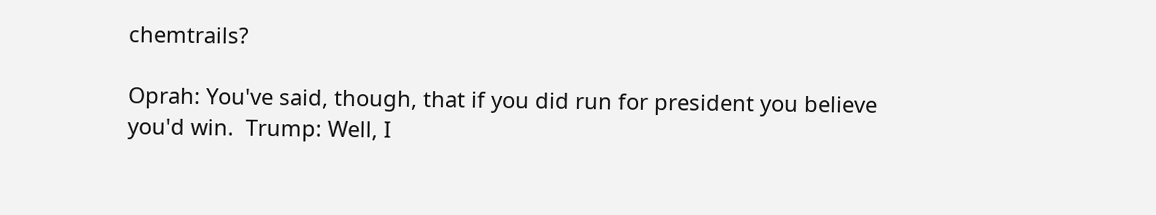chemtrails?

Oprah: You've said, though, that if you did run for president you believe you'd win.  Trump: Well, I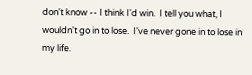don't know -- I think I'd win.  I tell you what, I wouldn't go in to lose.  I've never gone in to lose in my life.